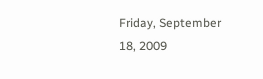Friday, September 18, 2009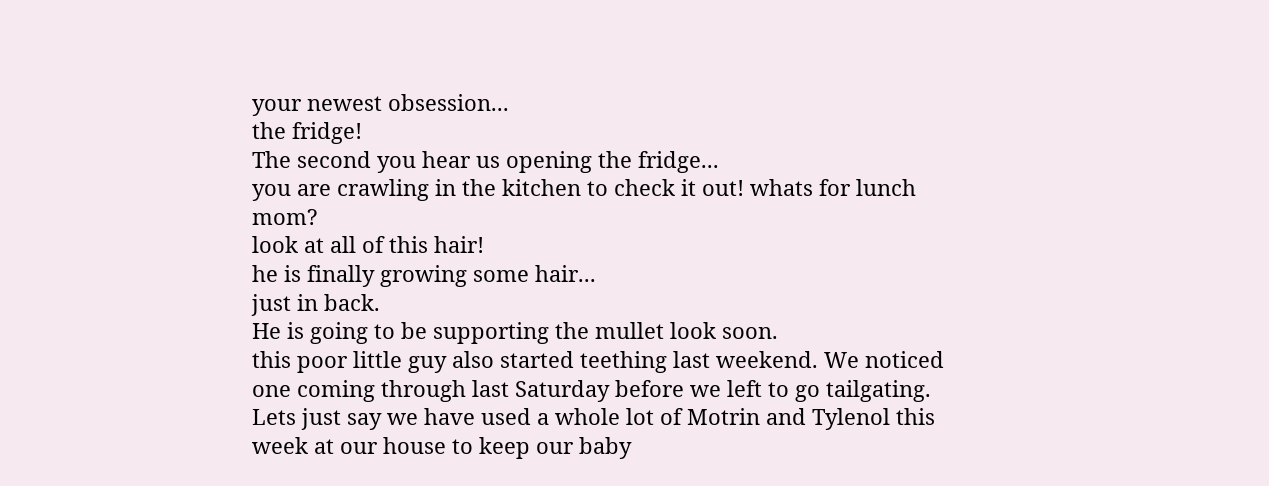your newest obsession...
the fridge!
The second you hear us opening the fridge...
you are crawling in the kitchen to check it out! whats for lunch mom?
look at all of this hair!
he is finally growing some hair...
just in back.
He is going to be supporting the mullet look soon.
this poor little guy also started teething last weekend. We noticed one coming through last Saturday before we left to go tailgating. Lets just say we have used a whole lot of Motrin and Tylenol this week at our house to keep our baby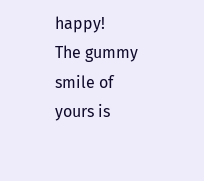happy!
The gummy smile of yours is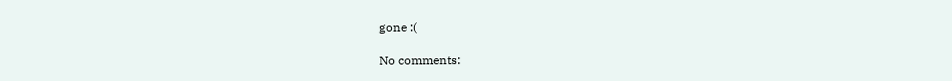gone :(

No comments: